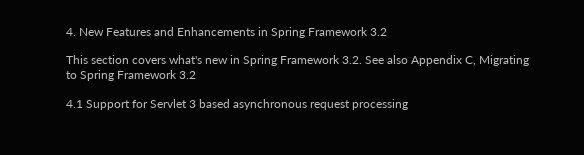4. New Features and Enhancements in Spring Framework 3.2

This section covers what's new in Spring Framework 3.2. See also Appendix C, Migrating to Spring Framework 3.2

4.1 Support for Servlet 3 based asynchronous request processing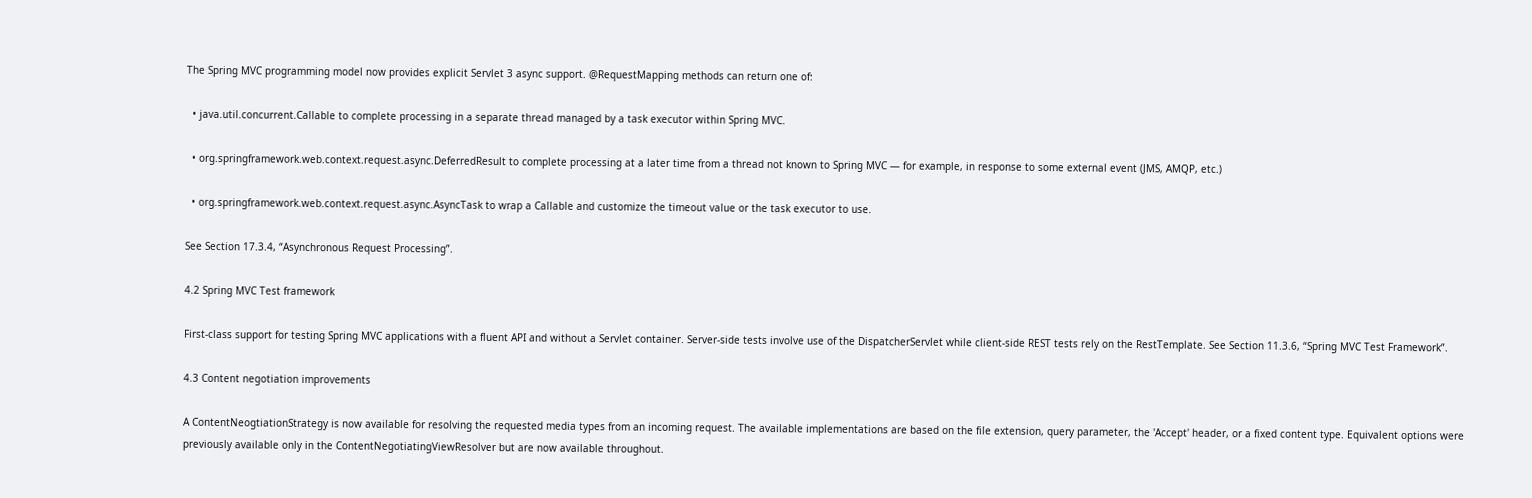The Spring MVC programming model now provides explicit Servlet 3 async support. @RequestMapping methods can return one of:

  • java.util.concurrent.Callable to complete processing in a separate thread managed by a task executor within Spring MVC.

  • org.springframework.web.context.request.async.DeferredResult to complete processing at a later time from a thread not known to Spring MVC — for example, in response to some external event (JMS, AMQP, etc.)

  • org.springframework.web.context.request.async.AsyncTask to wrap a Callable and customize the timeout value or the task executor to use.

See Section 17.3.4, “Asynchronous Request Processing”.

4.2 Spring MVC Test framework

First-class support for testing Spring MVC applications with a fluent API and without a Servlet container. Server-side tests involve use of the DispatcherServlet while client-side REST tests rely on the RestTemplate. See Section 11.3.6, “Spring MVC Test Framework”.

4.3 Content negotiation improvements

A ContentNeogtiationStrategy is now available for resolving the requested media types from an incoming request. The available implementations are based on the file extension, query parameter, the 'Accept' header, or a fixed content type. Equivalent options were previously available only in the ContentNegotiatingViewResolver but are now available throughout.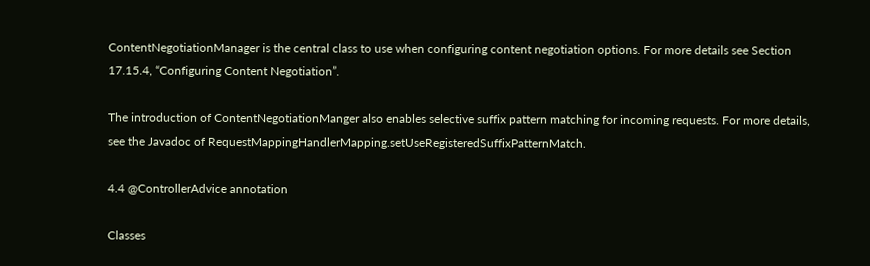ContentNegotiationManager is the central class to use when configuring content negotiation options. For more details see Section 17.15.4, “Configuring Content Negotiation”.

The introduction of ContentNegotiationManger also enables selective suffix pattern matching for incoming requests. For more details, see the Javadoc of RequestMappingHandlerMapping.setUseRegisteredSuffixPatternMatch.

4.4 @ControllerAdvice annotation

Classes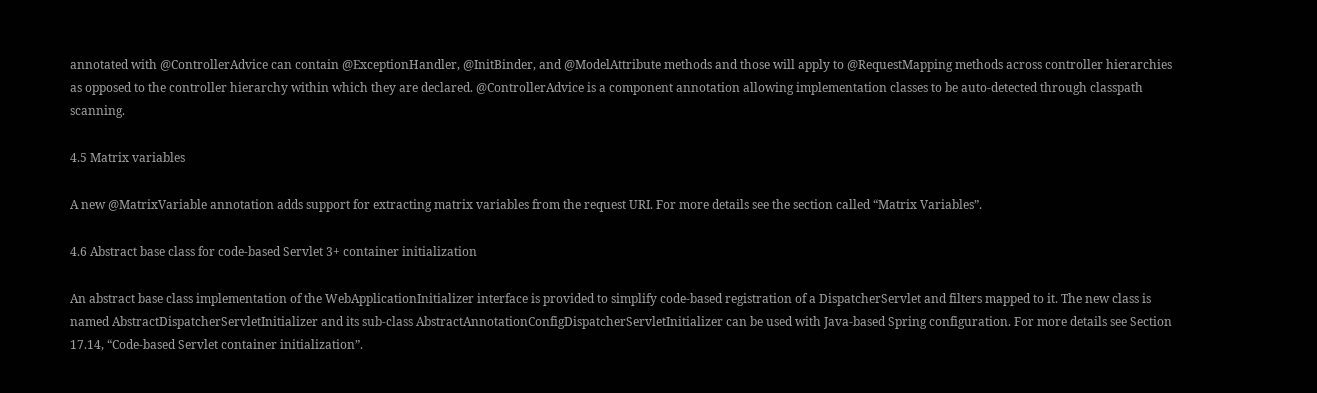annotated with @ControllerAdvice can contain @ExceptionHandler, @InitBinder, and @ModelAttribute methods and those will apply to @RequestMapping methods across controller hierarchies as opposed to the controller hierarchy within which they are declared. @ControllerAdvice is a component annotation allowing implementation classes to be auto-detected through classpath scanning.

4.5 Matrix variables

A new @MatrixVariable annotation adds support for extracting matrix variables from the request URI. For more details see the section called “Matrix Variables”.

4.6 Abstract base class for code-based Servlet 3+ container initialization

An abstract base class implementation of the WebApplicationInitializer interface is provided to simplify code-based registration of a DispatcherServlet and filters mapped to it. The new class is named AbstractDispatcherServletInitializer and its sub-class AbstractAnnotationConfigDispatcherServletInitializer can be used with Java-based Spring configuration. For more details see Section 17.14, “Code-based Servlet container initialization”.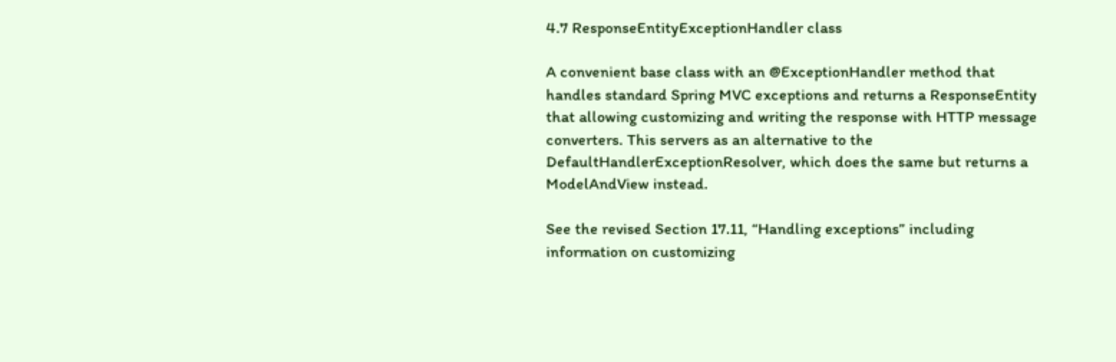4.7 ResponseEntityExceptionHandler class

A convenient base class with an @ExceptionHandler method that handles standard Spring MVC exceptions and returns a ResponseEntity that allowing customizing and writing the response with HTTP message converters. This servers as an alternative to the DefaultHandlerExceptionResolver, which does the same but returns a ModelAndView instead.

See the revised Section 17.11, “Handling exceptions” including information on customizing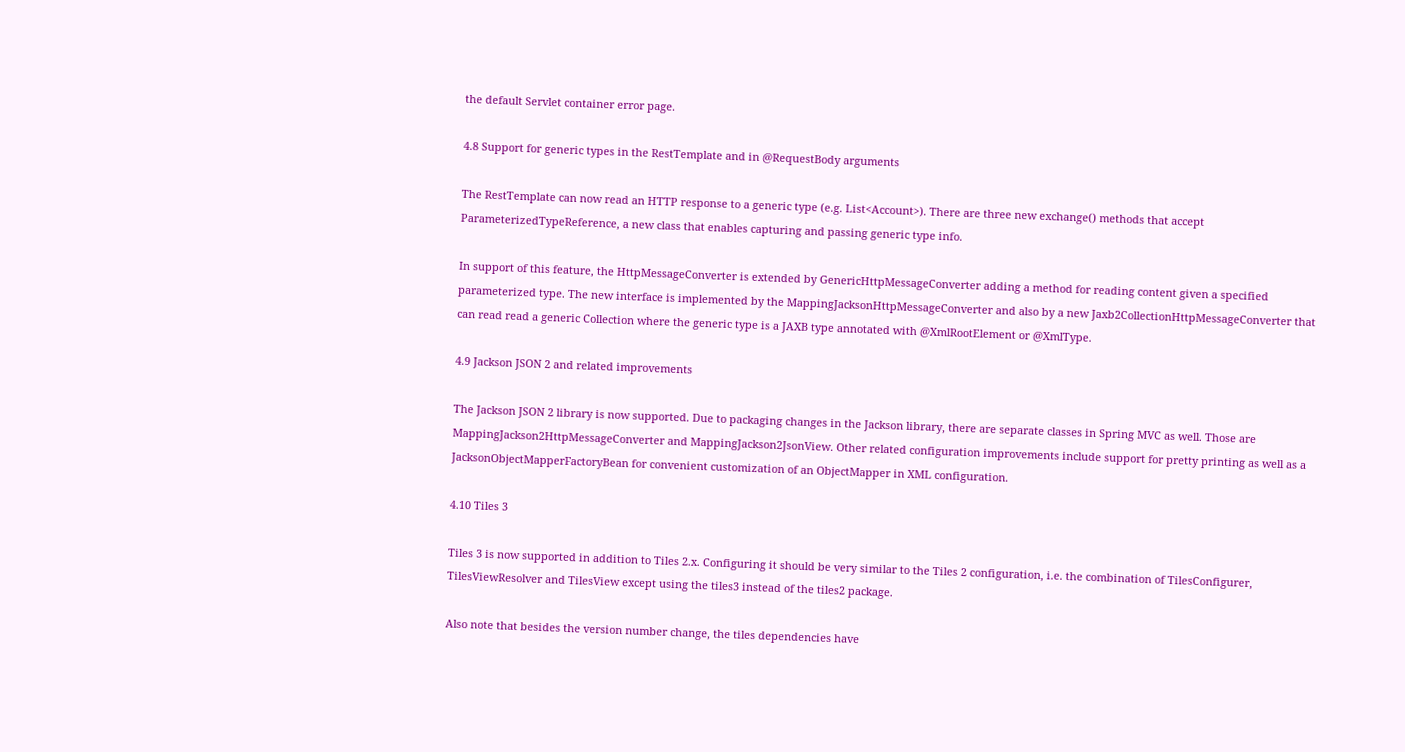the default Servlet container error page.

4.8 Support for generic types in the RestTemplate and in @RequestBody arguments

The RestTemplate can now read an HTTP response to a generic type (e.g. List<Account>). There are three new exchange() methods that accept ParameterizedTypeReference, a new class that enables capturing and passing generic type info.

In support of this feature, the HttpMessageConverter is extended by GenericHttpMessageConverter adding a method for reading content given a specified parameterized type. The new interface is implemented by the MappingJacksonHttpMessageConverter and also by a new Jaxb2CollectionHttpMessageConverter that can read read a generic Collection where the generic type is a JAXB type annotated with @XmlRootElement or @XmlType.

4.9 Jackson JSON 2 and related improvements

The Jackson JSON 2 library is now supported. Due to packaging changes in the Jackson library, there are separate classes in Spring MVC as well. Those are MappingJackson2HttpMessageConverter and MappingJackson2JsonView. Other related configuration improvements include support for pretty printing as well as a JacksonObjectMapperFactoryBean for convenient customization of an ObjectMapper in XML configuration.

4.10 Tiles 3

Tiles 3 is now supported in addition to Tiles 2.x. Configuring it should be very similar to the Tiles 2 configuration, i.e. the combination of TilesConfigurer, TilesViewResolver and TilesView except using the tiles3 instead of the tiles2 package.

Also note that besides the version number change, the tiles dependencies have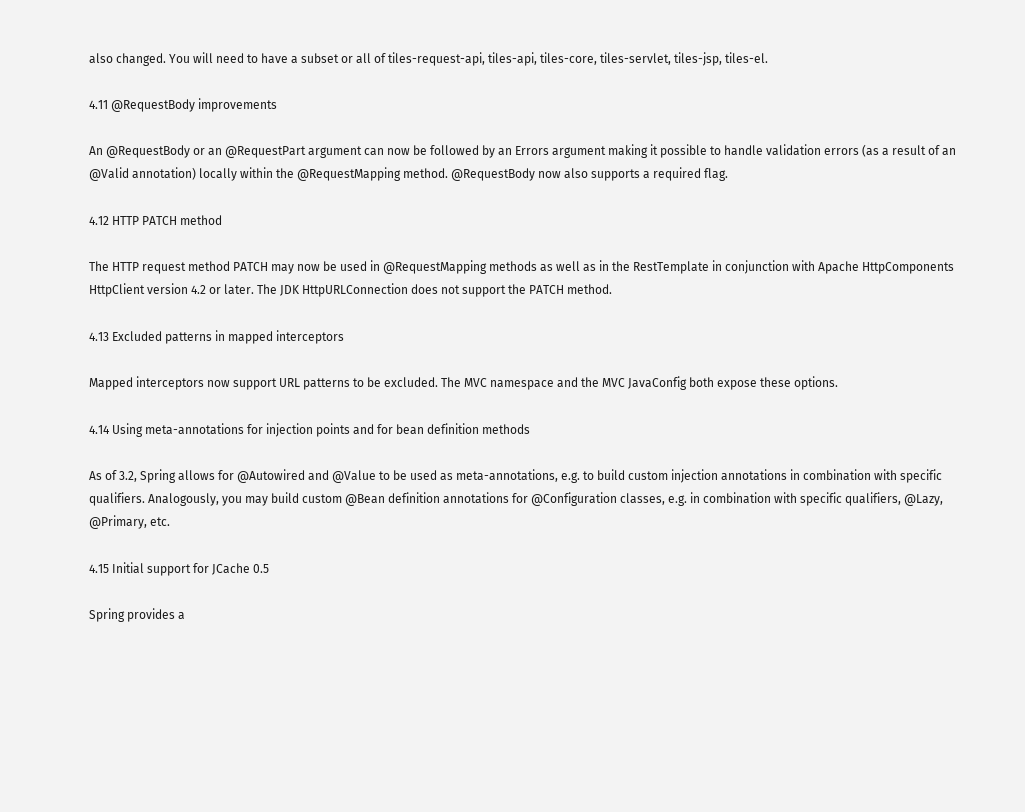also changed. You will need to have a subset or all of tiles-request-api, tiles-api, tiles-core, tiles-servlet, tiles-jsp, tiles-el.

4.11 @RequestBody improvements

An @RequestBody or an @RequestPart argument can now be followed by an Errors argument making it possible to handle validation errors (as a result of an @Valid annotation) locally within the @RequestMapping method. @RequestBody now also supports a required flag.

4.12 HTTP PATCH method

The HTTP request method PATCH may now be used in @RequestMapping methods as well as in the RestTemplate in conjunction with Apache HttpComponents HttpClient version 4.2 or later. The JDK HttpURLConnection does not support the PATCH method.

4.13 Excluded patterns in mapped interceptors

Mapped interceptors now support URL patterns to be excluded. The MVC namespace and the MVC JavaConfig both expose these options.

4.14 Using meta-annotations for injection points and for bean definition methods

As of 3.2, Spring allows for @Autowired and @Value to be used as meta-annotations, e.g. to build custom injection annotations in combination with specific qualifiers. Analogously, you may build custom @Bean definition annotations for @Configuration classes, e.g. in combination with specific qualifiers, @Lazy, @Primary, etc.

4.15 Initial support for JCache 0.5

Spring provides a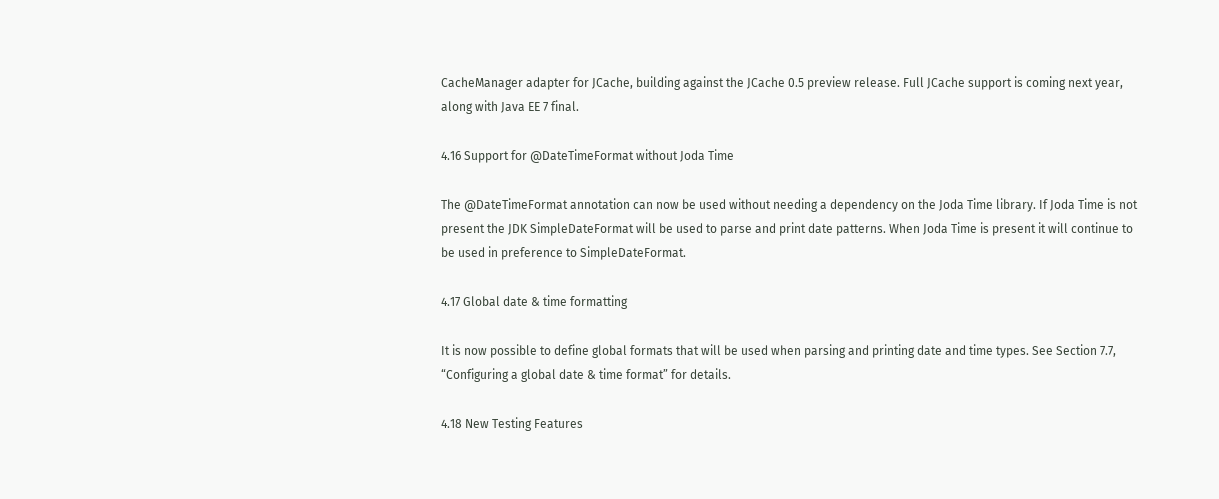CacheManager adapter for JCache, building against the JCache 0.5 preview release. Full JCache support is coming next year, along with Java EE 7 final.

4.16 Support for @DateTimeFormat without Joda Time

The @DateTimeFormat annotation can now be used without needing a dependency on the Joda Time library. If Joda Time is not present the JDK SimpleDateFormat will be used to parse and print date patterns. When Joda Time is present it will continue to be used in preference to SimpleDateFormat.

4.17 Global date & time formatting

It is now possible to define global formats that will be used when parsing and printing date and time types. See Section 7.7, “Configuring a global date & time format” for details.

4.18 New Testing Features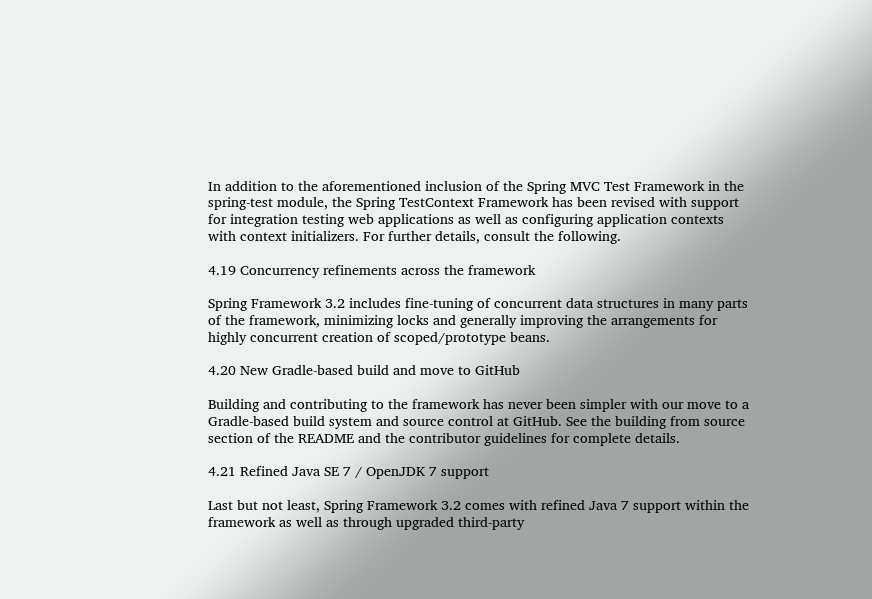In addition to the aforementioned inclusion of the Spring MVC Test Framework in the spring-test module, the Spring TestContext Framework has been revised with support for integration testing web applications as well as configuring application contexts with context initializers. For further details, consult the following.

4.19 Concurrency refinements across the framework

Spring Framework 3.2 includes fine-tuning of concurrent data structures in many parts of the framework, minimizing locks and generally improving the arrangements for highly concurrent creation of scoped/prototype beans.

4.20 New Gradle-based build and move to GitHub

Building and contributing to the framework has never been simpler with our move to a Gradle-based build system and source control at GitHub. See the building from source section of the README and the contributor guidelines for complete details.

4.21 Refined Java SE 7 / OpenJDK 7 support

Last but not least, Spring Framework 3.2 comes with refined Java 7 support within the framework as well as through upgraded third-party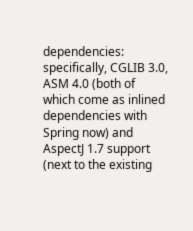dependencies: specifically, CGLIB 3.0, ASM 4.0 (both of which come as inlined dependencies with Spring now) and AspectJ 1.7 support (next to the existing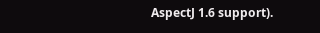AspectJ 1.6 support).